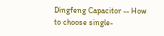Dingfeng Capacitor -- How to choose single-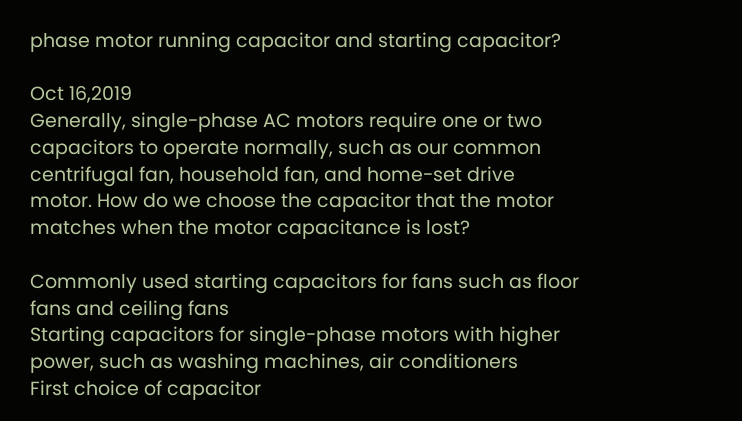phase motor running capacitor and starting capacitor?

Oct 16,2019
Generally, single-phase AC motors require one or two capacitors to operate normally, such as our common centrifugal fan, household fan, and home-set drive motor. How do we choose the capacitor that the motor matches when the motor capacitance is lost?

Commonly used starting capacitors for fans such as floor fans and ceiling fans
Starting capacitors for single-phase motors with higher power, such as washing machines, air conditioners
First choice of capacitor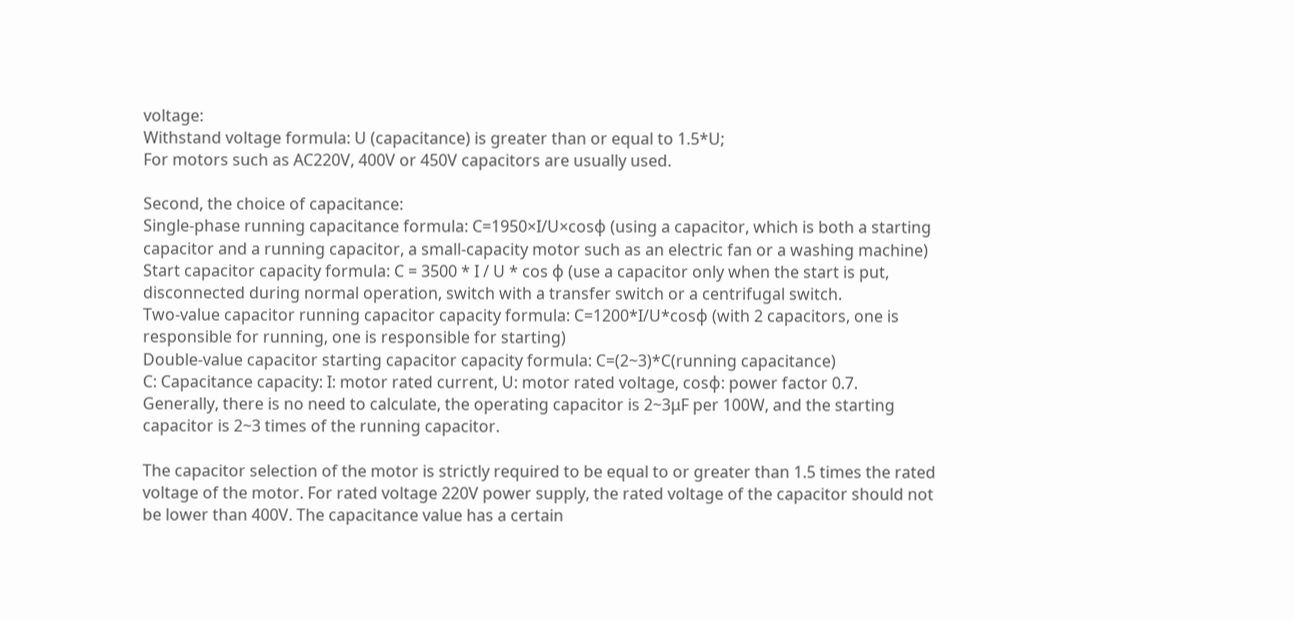voltage:
Withstand voltage formula: U (capacitance) is greater than or equal to 1.5*U;
For motors such as AC220V, 400V or 450V capacitors are usually used.

Second, the choice of capacitance:
Single-phase running capacitance formula: C=1950×I/U×cosφ (using a capacitor, which is both a starting capacitor and a running capacitor, a small-capacity motor such as an electric fan or a washing machine)
Start capacitor capacity formula: C = 3500 * I / U * cos φ (use a capacitor only when the start is put, disconnected during normal operation, switch with a transfer switch or a centrifugal switch.
Two-value capacitor running capacitor capacity formula: C=1200*I/U*cosφ (with 2 capacitors, one is responsible for running, one is responsible for starting)
Double-value capacitor starting capacitor capacity formula: C=(2~3)*C(running capacitance)
C: Capacitance capacity: I: motor rated current, U: motor rated voltage, cosφ: power factor 0.7. Generally, there is no need to calculate, the operating capacitor is 2~3μF per 100W, and the starting capacitor is 2~3 times of the running capacitor.

The capacitor selection of the motor is strictly required to be equal to or greater than 1.5 times the rated voltage of the motor. For rated voltage 220V power supply, the rated voltage of the capacitor should not be lower than 400V. The capacitance value has a certain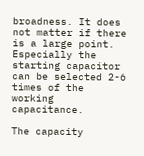broadness. It does not matter if there is a large point. Especially the starting capacitor can be selected 2-6 times of the working capacitance.

The capacity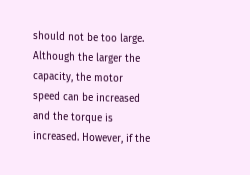should not be too large. Although the larger the capacity, the motor speed can be increased and the torque is increased. However, if the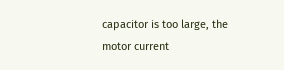capacitor is too large, the motor current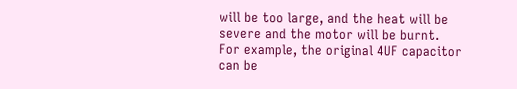will be too large, and the heat will be severe and the motor will be burnt. For example, the original 4UF capacitor can be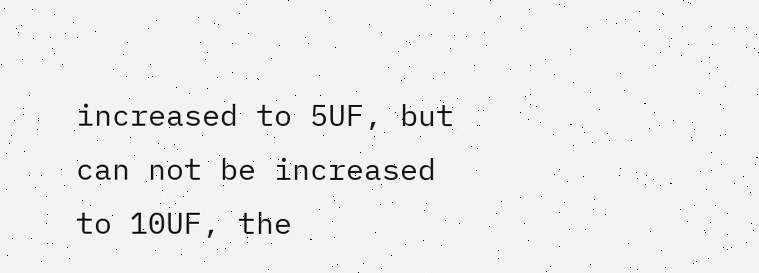increased to 5UF, but can not be increased to 10UF, the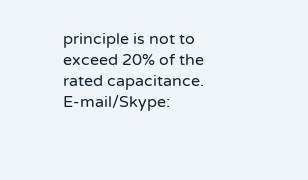principle is not to exceed 20% of the rated capacitance.
E-mail/Skype: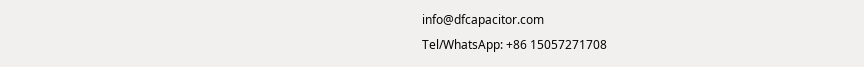info@dfcapacitor.com
Tel/WhatsApp: +86 15057271708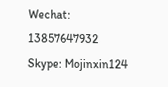Wechat: 13857647932
Skype: Mojinxin124